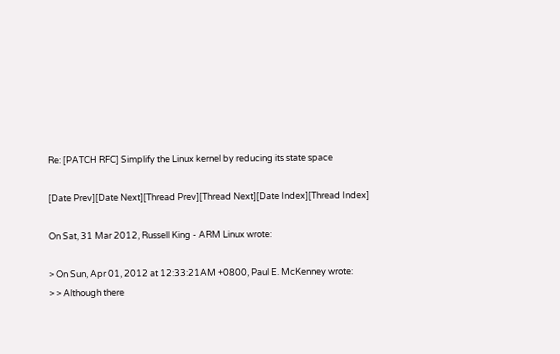Re: [PATCH RFC] Simplify the Linux kernel by reducing its state space

[Date Prev][Date Next][Thread Prev][Thread Next][Date Index][Thread Index]

On Sat, 31 Mar 2012, Russell King - ARM Linux wrote:

> On Sun, Apr 01, 2012 at 12:33:21AM +0800, Paul E. McKenney wrote:
> > Although there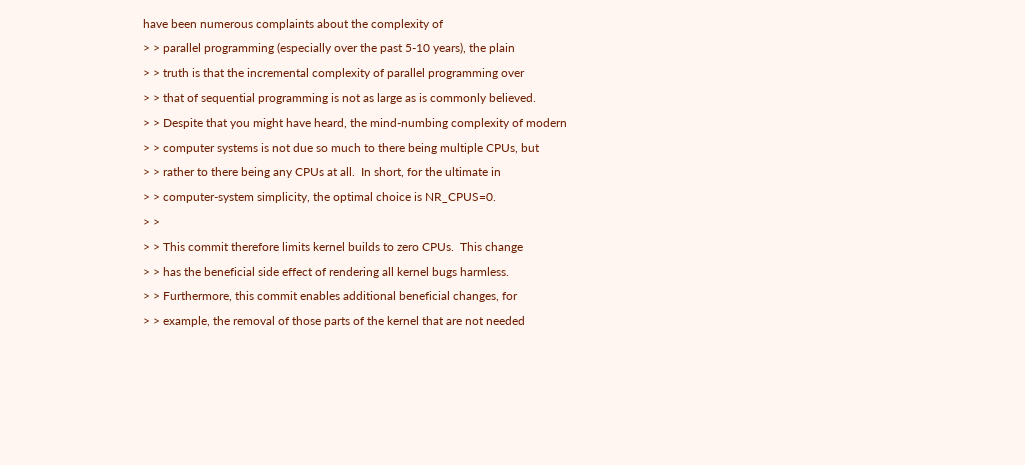have been numerous complaints about the complexity of
> > parallel programming (especially over the past 5-10 years), the plain
> > truth is that the incremental complexity of parallel programming over
> > that of sequential programming is not as large as is commonly believed.
> > Despite that you might have heard, the mind-numbing complexity of modern
> > computer systems is not due so much to there being multiple CPUs, but
> > rather to there being any CPUs at all.  In short, for the ultimate in
> > computer-system simplicity, the optimal choice is NR_CPUS=0.
> >
> > This commit therefore limits kernel builds to zero CPUs.  This change
> > has the beneficial side effect of rendering all kernel bugs harmless.
> > Furthermore, this commit enables additional beneficial changes, for
> > example, the removal of those parts of the kernel that are not needed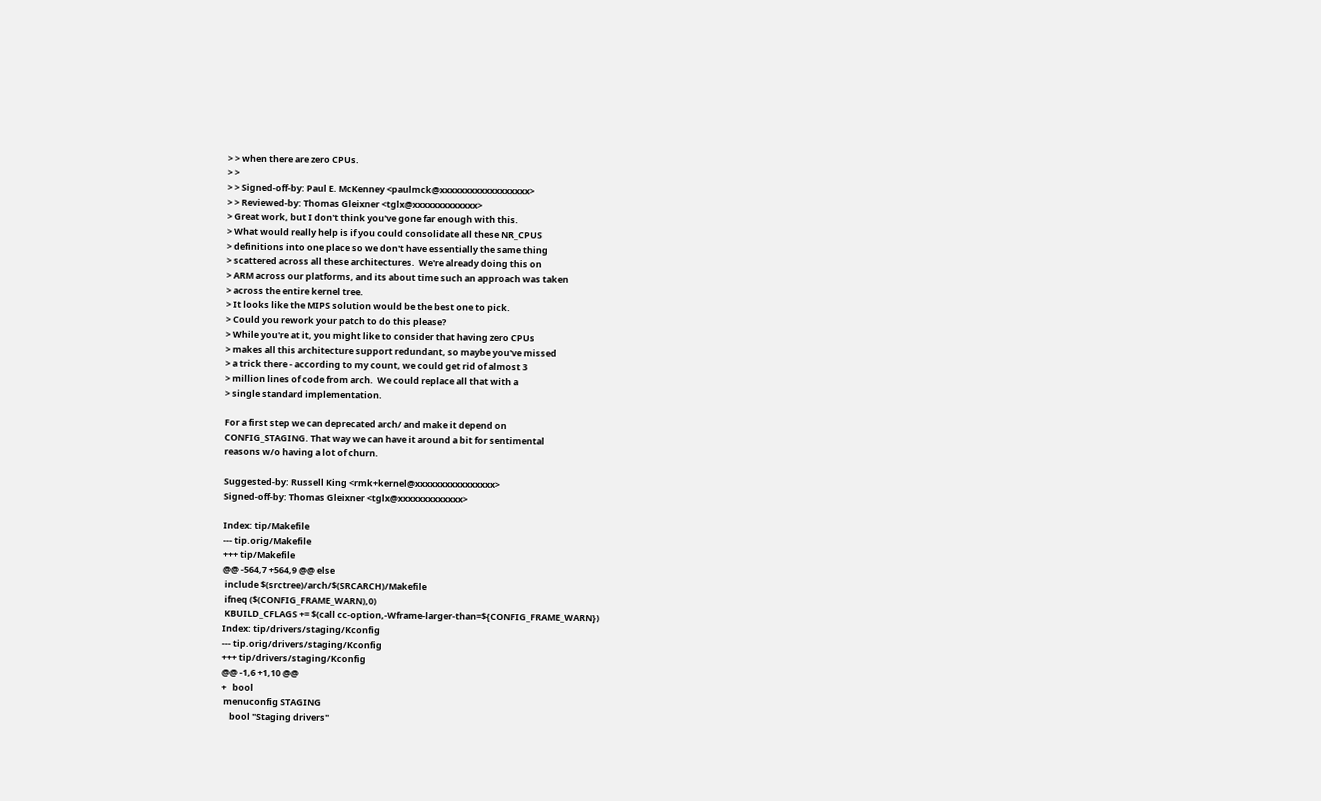> > when there are zero CPUs.
> >
> > Signed-off-by: Paul E. McKenney <paulmck@xxxxxxxxxxxxxxxxxx>
> > Reviewed-by: Thomas Gleixner <tglx@xxxxxxxxxxxxx>
> Great work, but I don't think you've gone far enough with this.
> What would really help is if you could consolidate all these NR_CPUS
> definitions into one place so we don't have essentially the same thing
> scattered across all these architectures.  We're already doing this on
> ARM across our platforms, and its about time such an approach was taken
> across the entire kernel tree.
> It looks like the MIPS solution would be the best one to pick.
> Could you rework your patch to do this please?
> While you're at it, you might like to consider that having zero CPUs
> makes all this architecture support redundant, so maybe you've missed
> a trick there - according to my count, we could get rid of almost 3
> million lines of code from arch.  We could replace all that with a
> single standard implementation.

For a first step we can deprecated arch/ and make it depend on
CONFIG_STAGING. That way we can have it around a bit for sentimental
reasons w/o having a lot of churn.

Suggested-by: Russell King <rmk+kernel@xxxxxxxxxxxxxxxx>
Signed-off-by: Thomas Gleixner <tglx@xxxxxxxxxxxxx>

Index: tip/Makefile
--- tip.orig/Makefile
+++ tip/Makefile
@@ -564,7 +564,9 @@ else
 include $(srctree)/arch/$(SRCARCH)/Makefile
 ifneq ($(CONFIG_FRAME_WARN),0)
 KBUILD_CFLAGS += $(call cc-option,-Wframe-larger-than=${CONFIG_FRAME_WARN})
Index: tip/drivers/staging/Kconfig
--- tip.orig/drivers/staging/Kconfig
+++ tip/drivers/staging/Kconfig
@@ -1,6 +1,10 @@
+   bool
 menuconfig STAGING
    bool "Staging drivers"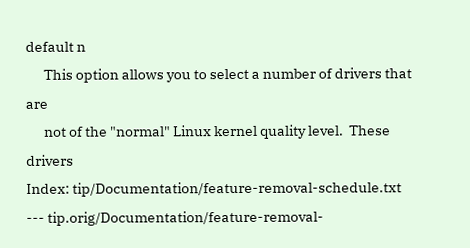default n
      This option allows you to select a number of drivers that are
      not of the "normal" Linux kernel quality level.  These drivers
Index: tip/Documentation/feature-removal-schedule.txt
--- tip.orig/Documentation/feature-removal-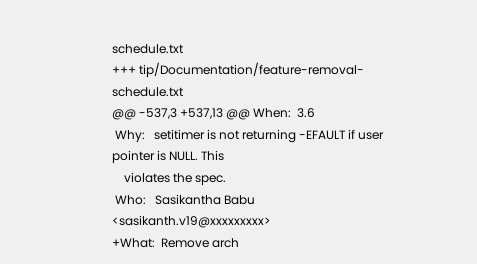schedule.txt
+++ tip/Documentation/feature-removal-schedule.txt
@@ -537,3 +537,13 @@ When:  3.6
 Why:   setitimer is not returning -EFAULT if user pointer is NULL. This
    violates the spec.
 Who:   Sasikantha Babu <sasikanth.v19@xxxxxxxxx>
+What:  Remove arch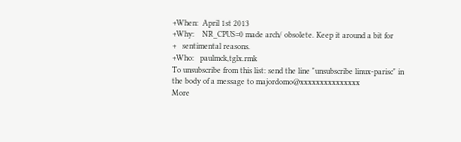+When:  April 1st 2013
+Why:    NR_CPUS=0 made arch/ obsolete. Keep it around a bit for
+   sentimental reasons.
+Who:   paulmck,tglx.rmk
To unsubscribe from this list: send the line "unsubscribe linux-parisc" in
the body of a message to majordomo@xxxxxxxxxxxxxxx
More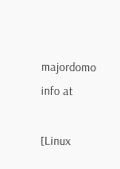majordomo info at

[Linux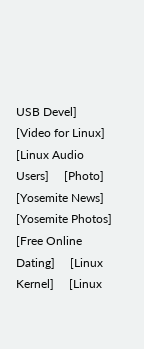USB Devel]     [Video for Linux]     [Linux Audio Users]     [Photo]     [Yosemite News]    [Yosemite Photos]    [Free Online Dating]     [Linux Kernel]     [Linux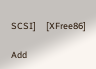SCSI]     [XFree86]

Add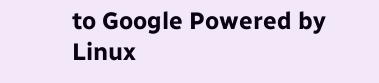to Google Powered by Linux